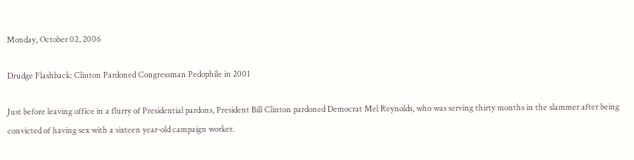Monday, October 02, 2006

Drudge Flashback: Clinton Pardoned Congressman Pedophile in 2001

Just before leaving office in a flurry of Presidential pardons, President Bill Clinton pardoned Democrat Mel Reynolds, who was serving thirty months in the slammer after being convicted of having sex with a sixteen year-old campaign worker.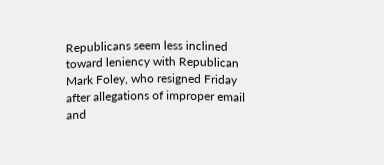Republicans seem less inclined toward leniency with Republican Mark Foley, who resigned Friday after allegations of improper email and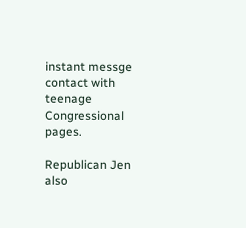instant messge contact with teenage Congressional pages.

Republican Jen also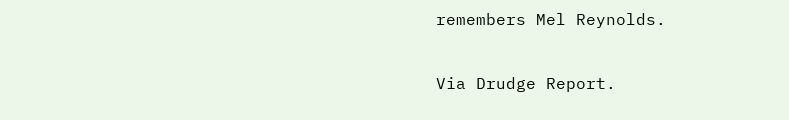remembers Mel Reynolds.

Via Drudge Report.